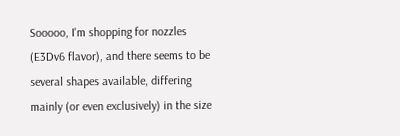Sooooo, I'm shopping for nozzles (E3Dv6 flavor), and there seems to be several shapes available, differing mainly (or even exclusively) in the size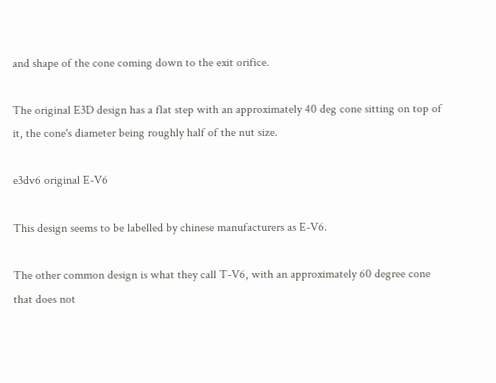and shape of the cone coming down to the exit orifice.

The original E3D design has a flat step with an approximately 40 deg cone sitting on top of it, the cone's diameter being roughly half of the nut size.

e3dv6 original E-V6

This design seems to be labelled by chinese manufacturers as E-V6.

The other common design is what they call T-V6, with an approximately 60 degree cone that does not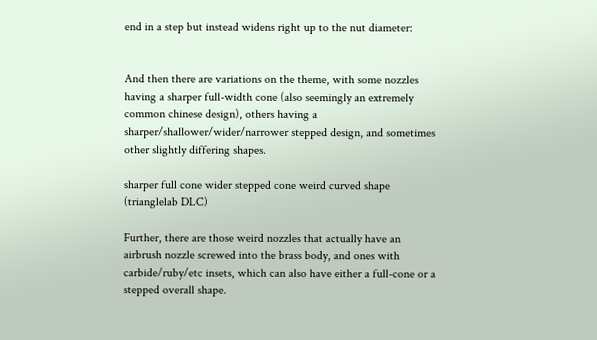end in a step but instead widens right up to the nut diameter:


And then there are variations on the theme, with some nozzles having a sharper full-width cone (also seemingly an extremely common chinese design), others having a sharper/shallower/wider/narrower stepped design, and sometimes other slightly differing shapes.

sharper full cone wider stepped cone weird curved shape (trianglelab DLC)

Further, there are those weird nozzles that actually have an airbrush nozzle screwed into the brass body, and ones with carbide/ruby/etc insets, which can also have either a full-cone or a stepped overall shape.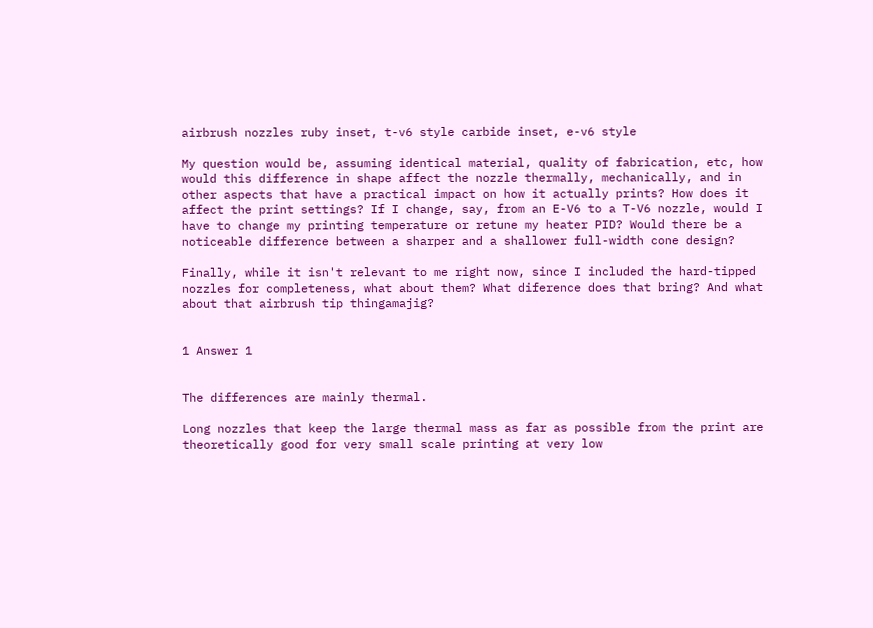airbrush nozzles ruby inset, t-v6 style carbide inset, e-v6 style

My question would be, assuming identical material, quality of fabrication, etc, how would this difference in shape affect the nozzle thermally, mechanically, and in other aspects that have a practical impact on how it actually prints? How does it affect the print settings? If I change, say, from an E-V6 to a T-V6 nozzle, would I have to change my printing temperature or retune my heater PID? Would there be a noticeable difference between a sharper and a shallower full-width cone design?

Finally, while it isn't relevant to me right now, since I included the hard-tipped nozzles for completeness, what about them? What diference does that bring? And what about that airbrush tip thingamajig?


1 Answer 1


The differences are mainly thermal.

Long nozzles that keep the large thermal mass as far as possible from the print are theoretically good for very small scale printing at very low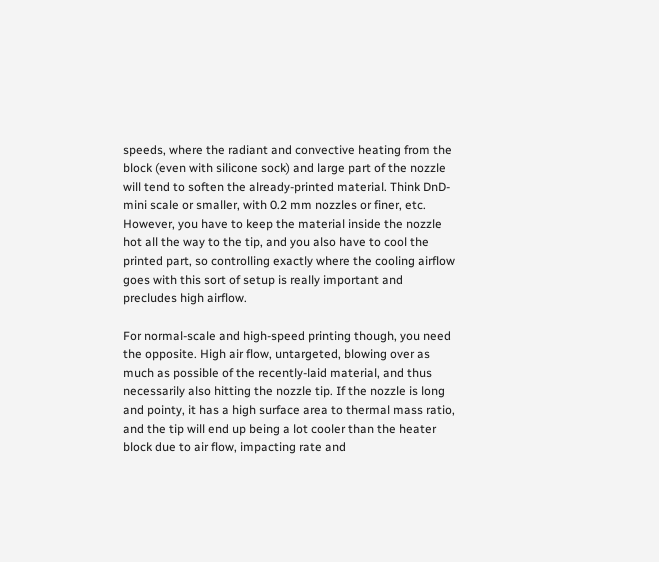speeds, where the radiant and convective heating from the block (even with silicone sock) and large part of the nozzle will tend to soften the already-printed material. Think DnD-mini scale or smaller, with 0.2 mm nozzles or finer, etc. However, you have to keep the material inside the nozzle hot all the way to the tip, and you also have to cool the printed part, so controlling exactly where the cooling airflow goes with this sort of setup is really important and precludes high airflow.

For normal-scale and high-speed printing though, you need the opposite. High air flow, untargeted, blowing over as much as possible of the recently-laid material, and thus necessarily also hitting the nozzle tip. If the nozzle is long and pointy, it has a high surface area to thermal mass ratio, and the tip will end up being a lot cooler than the heater block due to air flow, impacting rate and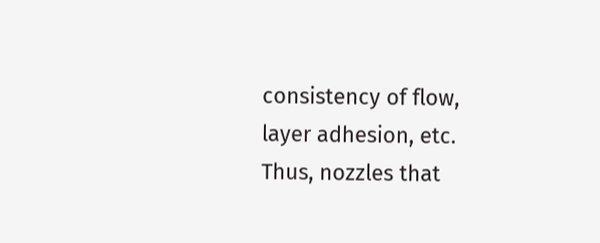consistency of flow, layer adhesion, etc. Thus, nozzles that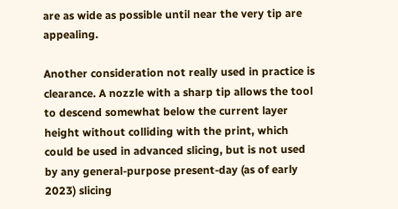are as wide as possible until near the very tip are appealing.

Another consideration not really used in practice is clearance. A nozzle with a sharp tip allows the tool to descend somewhat below the current layer height without colliding with the print, which could be used in advanced slicing, but is not used by any general-purpose present-day (as of early 2023) slicing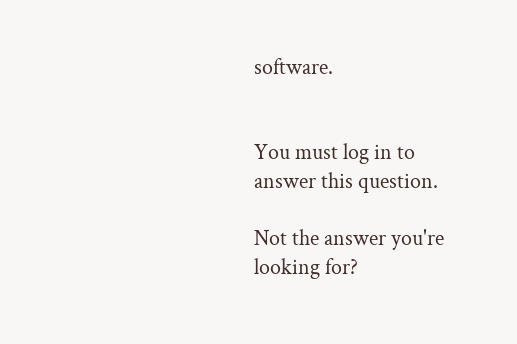software.


You must log in to answer this question.

Not the answer you're looking for?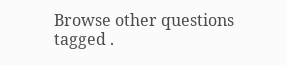Browse other questions tagged .